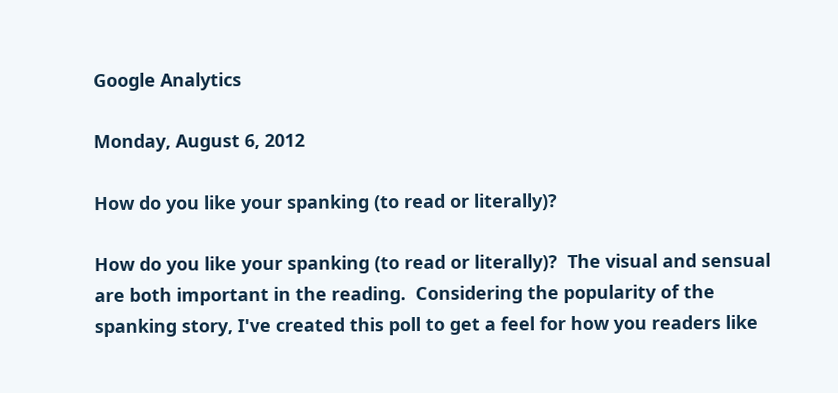Google Analytics

Monday, August 6, 2012

How do you like your spanking (to read or literally)?

How do you like your spanking (to read or literally)?  The visual and sensual are both important in the reading.  Considering the popularity of the spanking story, I've created this poll to get a feel for how you readers like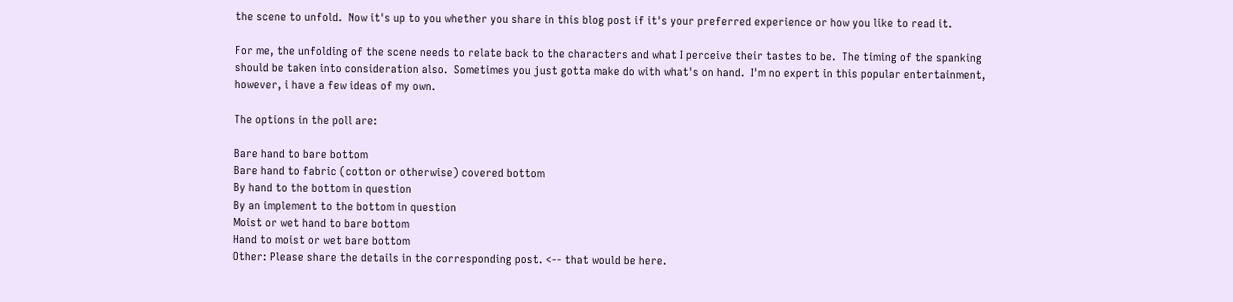the scene to unfold.  Now it's up to you whether you share in this blog post if it's your preferred experience or how you like to read it.

For me, the unfolding of the scene needs to relate back to the characters and what I perceive their tastes to be.  The timing of the spanking should be taken into consideration also.  Sometimes you just gotta make do with what's on hand.  I'm no expert in this popular entertainment, however, i have a few ideas of my own.

The options in the poll are:

Bare hand to bare bottom
Bare hand to fabric (cotton or otherwise) covered bottom
By hand to the bottom in question
By an implement to the bottom in question
Moist or wet hand to bare bottom
Hand to moist or wet bare bottom
Other: Please share the details in the corresponding post. <-- that would be here.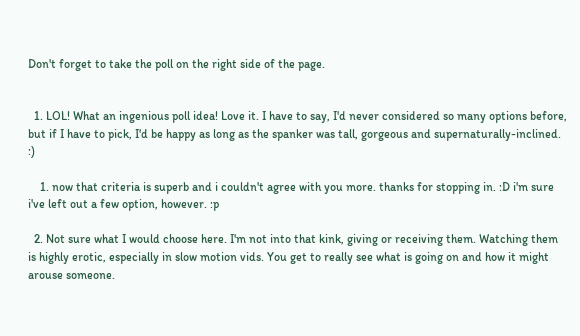Don't forget to take the poll on the right side of the page.


  1. LOL! What an ingenious poll idea! Love it. I have to say, I'd never considered so many options before, but if I have to pick, I'd be happy as long as the spanker was tall, gorgeous and supernaturally-inclined. :)

    1. now that criteria is superb and i couldn't agree with you more. thanks for stopping in. :D i'm sure i've left out a few option, however. :p

  2. Not sure what I would choose here. I'm not into that kink, giving or receiving them. Watching them is highly erotic, especially in slow motion vids. You get to really see what is going on and how it might arouse someone.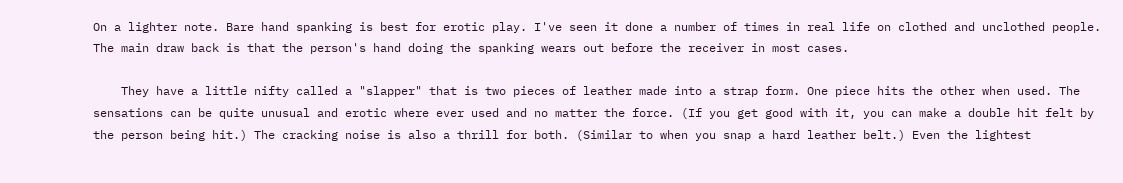On a lighter note. Bare hand spanking is best for erotic play. I've seen it done a number of times in real life on clothed and unclothed people. The main draw back is that the person's hand doing the spanking wears out before the receiver in most cases.

    They have a little nifty called a "slapper" that is two pieces of leather made into a strap form. One piece hits the other when used. The sensations can be quite unusual and erotic where ever used and no matter the force. (If you get good with it, you can make a double hit felt by the person being hit.) The cracking noise is also a thrill for both. (Similar to when you snap a hard leather belt.) Even the lightest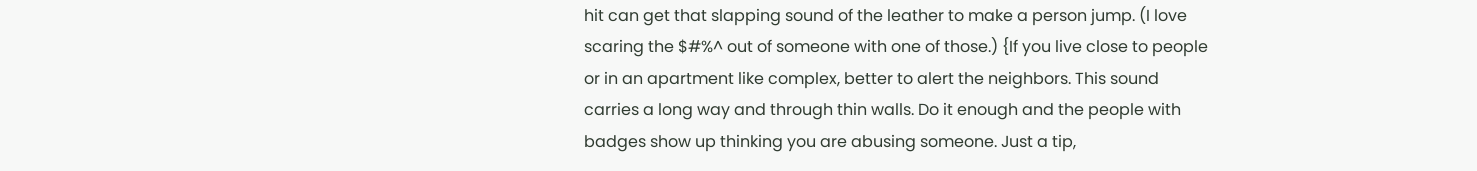hit can get that slapping sound of the leather to make a person jump. (I love scaring the $#%^ out of someone with one of those.) {If you live close to people or in an apartment like complex, better to alert the neighbors. This sound carries a long way and through thin walls. Do it enough and the people with badges show up thinking you are abusing someone. Just a tip,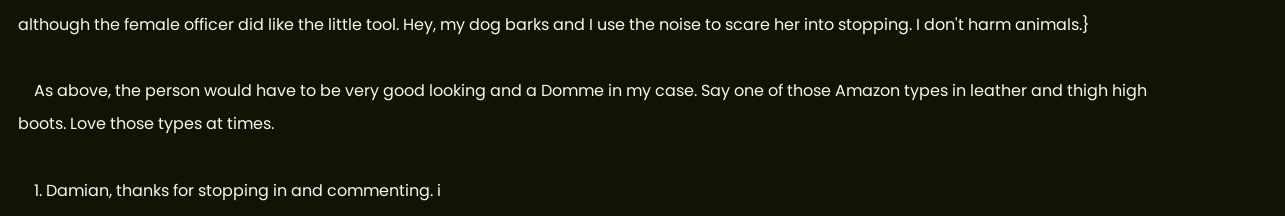although the female officer did like the little tool. Hey, my dog barks and I use the noise to scare her into stopping. I don't harm animals.}

    As above, the person would have to be very good looking and a Domme in my case. Say one of those Amazon types in leather and thigh high boots. Love those types at times.

    1. Damian, thanks for stopping in and commenting. i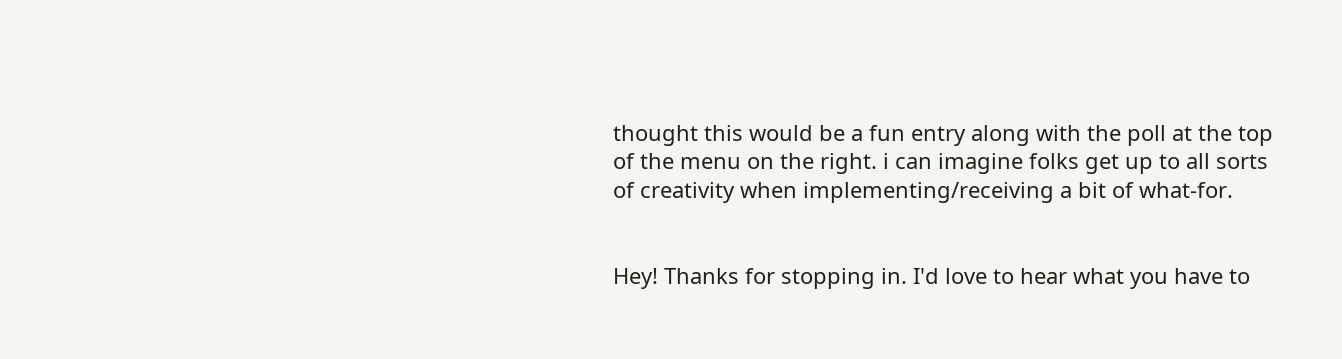thought this would be a fun entry along with the poll at the top of the menu on the right. i can imagine folks get up to all sorts of creativity when implementing/receiving a bit of what-for.


Hey! Thanks for stopping in. I'd love to hear what you have to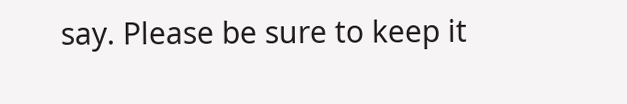say. Please be sure to keep it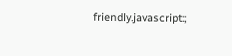friendly.javascript:;